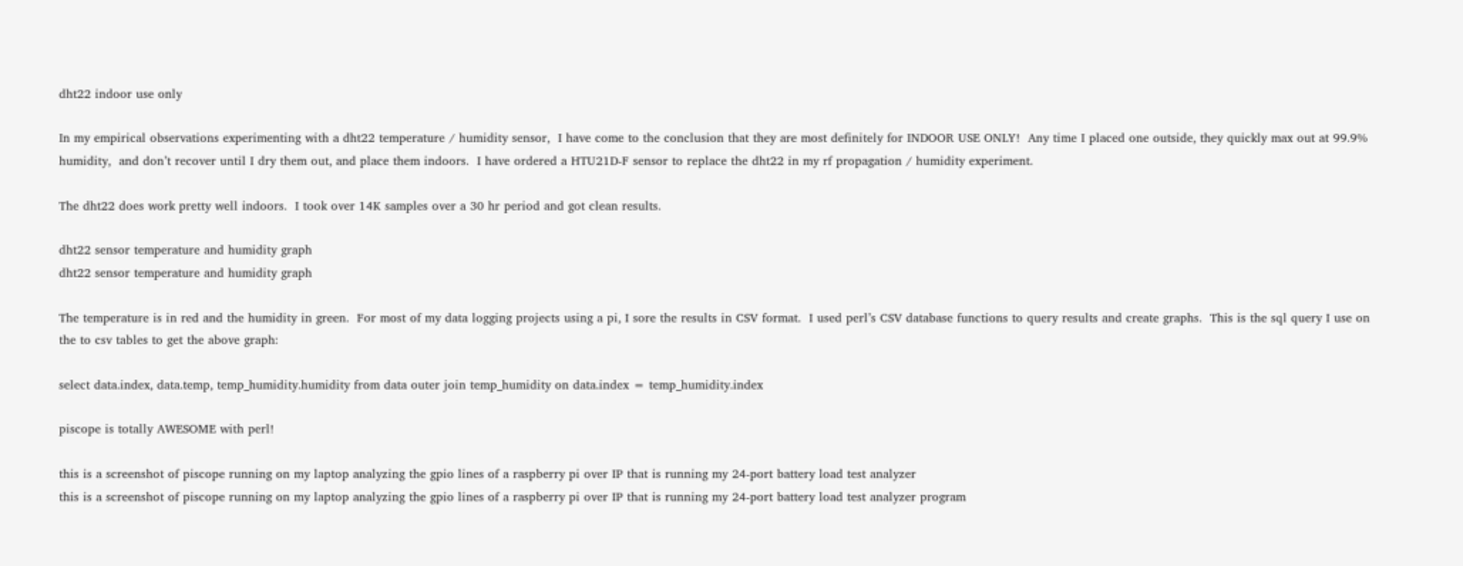dht22 indoor use only

In my empirical observations experimenting with a dht22 temperature / humidity sensor,  I have come to the conclusion that they are most definitely for INDOOR USE ONLY!  Any time I placed one outside, they quickly max out at 99.9% humidity,  and don’t recover until I dry them out, and place them indoors.  I have ordered a HTU21D-F sensor to replace the dht22 in my rf propagation / humidity experiment.

The dht22 does work pretty well indoors.  I took over 14K samples over a 30 hr period and got clean results.

dht22 sensor temperature and humidity graph
dht22 sensor temperature and humidity graph

The temperature is in red and the humidity in green.  For most of my data logging projects using a pi, I sore the results in CSV format.  I used perl’s CSV database functions to query results and create graphs.  This is the sql query I use on the to csv tables to get the above graph:

select data.index, data.temp, temp_humidity.humidity from data outer join temp_humidity on data.index = temp_humidity.index

piscope is totally AWESOME with perl!

this is a screenshot of piscope running on my laptop analyzing the gpio lines of a raspberry pi over IP that is running my 24-port battery load test analyzer
this is a screenshot of piscope running on my laptop analyzing the gpio lines of a raspberry pi over IP that is running my 24-port battery load test analyzer program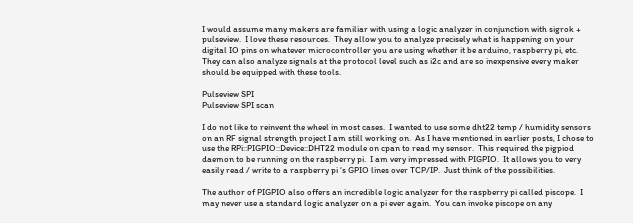I would assume many makers are familiar with using a logic analyzer in conjunction with sigrok + pulseview.  I love these resources.  They allow you to analyze precisely what is happening on your digital IO pins on whatever microcontroller you are using whether it be arduino, raspberry pi, etc.  They can also analyze signals at the protocol level such as i2c and are so inexpensive every maker should be equipped with these tools.

Pulseview SPI
Pulseview SPI scan

I do not like to reinvent the wheel in most cases.  I wanted to use some dht22 temp / humidity sensors on an RF signal strength project I am still working on.  As I have mentioned in earlier posts, I chose to use the RPi::PIGPIO::Device::DHT22 module on cpan to read my sensor.  This required the pigpiod daemon to be running on the raspberry pi.  I am very impressed with PIGPIO.  It allows you to very easily read / write to a raspberry pi ‘s GPIO lines over TCP/IP.  Just think of the possibilities.

The author of PIGPIO also offers an incredible logic analyzer for the raspberry pi called piscope.  I may never use a standard logic analyzer on a pi ever again.  You can invoke piscope on any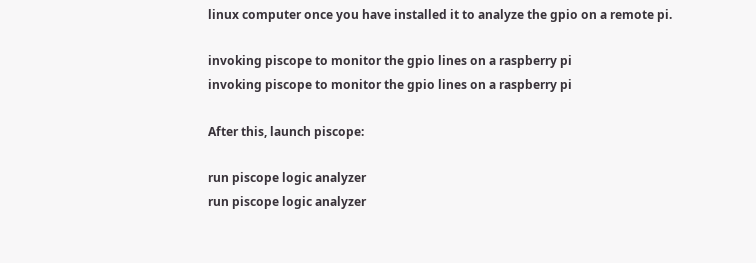linux computer once you have installed it to analyze the gpio on a remote pi.

invoking piscope to monitor the gpio lines on a raspberry pi
invoking piscope to monitor the gpio lines on a raspberry pi

After this, launch piscope:

run piscope logic analyzer
run piscope logic analyzer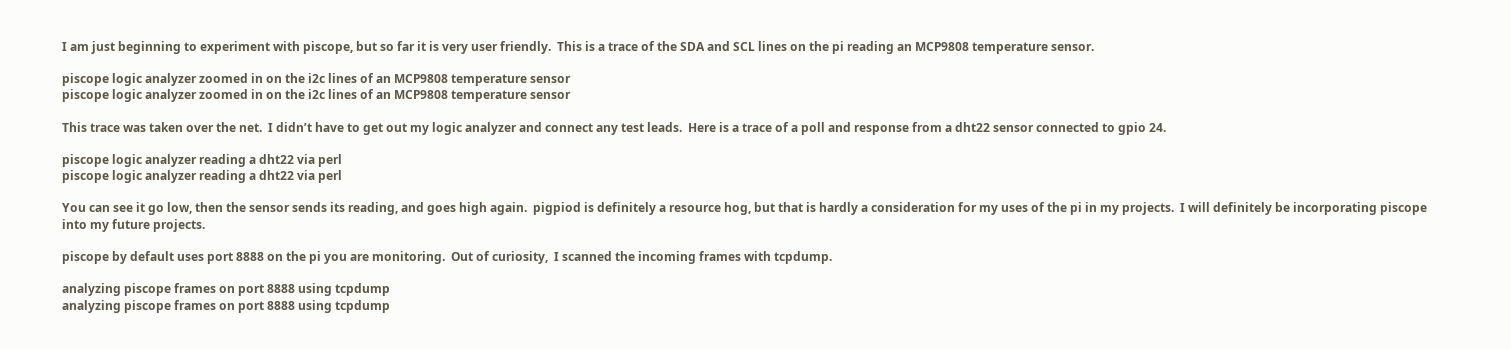I am just beginning to experiment with piscope, but so far it is very user friendly.  This is a trace of the SDA and SCL lines on the pi reading an MCP9808 temperature sensor.

piscope logic analyzer zoomed in on the i2c lines of an MCP9808 temperature sensor
piscope logic analyzer zoomed in on the i2c lines of an MCP9808 temperature sensor

This trace was taken over the net.  I didn’t have to get out my logic analyzer and connect any test leads.  Here is a trace of a poll and response from a dht22 sensor connected to gpio 24.

piscope logic analyzer reading a dht22 via perl
piscope logic analyzer reading a dht22 via perl

You can see it go low, then the sensor sends its reading, and goes high again.  pigpiod is definitely a resource hog, but that is hardly a consideration for my uses of the pi in my projects.  I will definitely be incorporating piscope into my future projects.

piscope by default uses port 8888 on the pi you are monitoring.  Out of curiosity,  I scanned the incoming frames with tcpdump.

analyzing piscope frames on port 8888 using tcpdump
analyzing piscope frames on port 8888 using tcpdump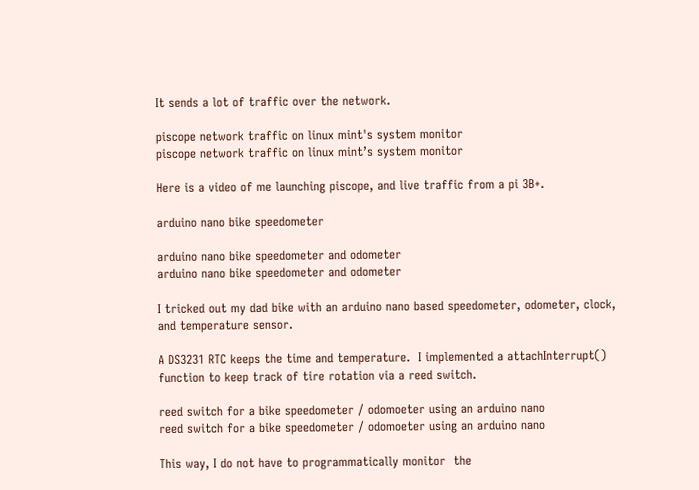It sends a lot of traffic over the network.

piscope network traffic on linux mint's system monitor
piscope network traffic on linux mint’s system monitor

Here is a video of me launching piscope, and live traffic from a pi 3B+.

arduino nano bike speedometer

arduino nano bike speedometer and odometer
arduino nano bike speedometer and odometer

I tricked out my dad bike with an arduino nano based speedometer, odometer, clock, and temperature sensor.

A DS3231 RTC keeps the time and temperature.  I implemented a attachInterrupt() function to keep track of tire rotation via a reed switch.

reed switch for a bike speedometer / odomoeter using an arduino nano
reed switch for a bike speedometer / odomoeter using an arduino nano

This way, I do not have to programmatically monitor  the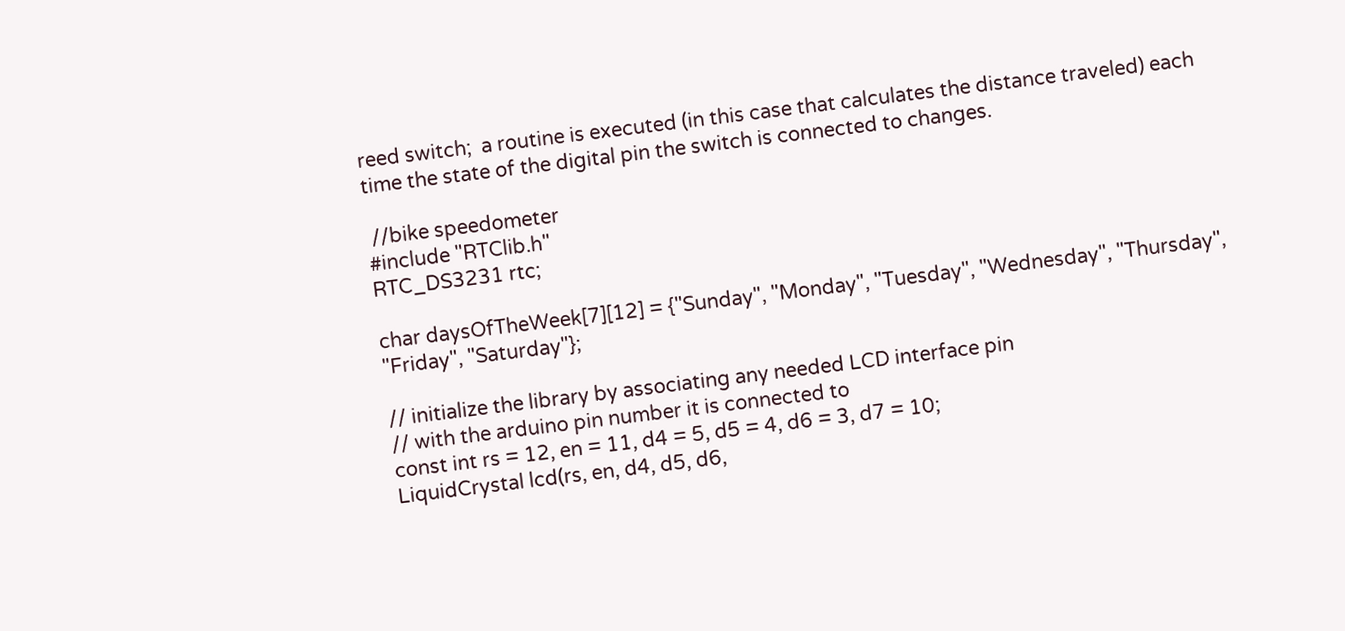reed switch;  a routine is executed (in this case that calculates the distance traveled) each time the state of the digital pin the switch is connected to changes.

 //bike speedometer
#include "RTClib.h"
RTC_DS3231 rtc;

char daysOfTheWeek[7][12] = {"Sunday", "Monday", "Tuesday", "Wednesday", "Thursday", "Friday", "Saturday"};

// initialize the library by associating any needed LCD interface pin
// with the arduino pin number it is connected to
const int rs = 12, en = 11, d4 = 5, d5 = 4, d6 = 3, d7 = 10;
LiquidCrystal lcd(rs, en, d4, d5, d6,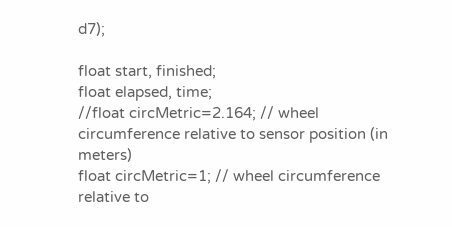d7);

float start, finished;
float elapsed, time;
//float circMetric=2.164; // wheel circumference relative to sensor position (in meters)
float circMetric=1; // wheel circumference relative to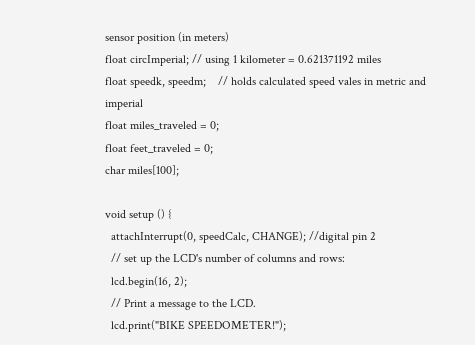sensor position (in meters)
float circImperial; // using 1 kilometer = 0.621371192 miles
float speedk, speedm;    // holds calculated speed vales in metric and imperial
float miles_traveled = 0;
float feet_traveled = 0;
char miles[100];

void setup () {
  attachInterrupt(0, speedCalc, CHANGE); //digital pin 2
  // set up the LCD's number of columns and rows:
  lcd.begin(16, 2);
  // Print a message to the LCD.
  lcd.print("BIKE SPEEDOMETER!");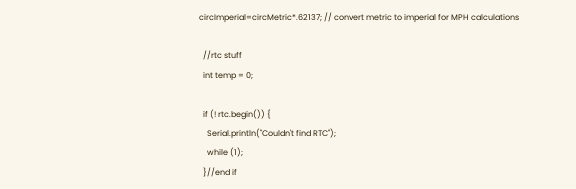circImperial=circMetric*.62137; // convert metric to imperial for MPH calculations

  //rtc stuff
  int temp = 0;

  if (! rtc.begin()) {
    Serial.println("Couldn't find RTC");
    while (1);
  }//end if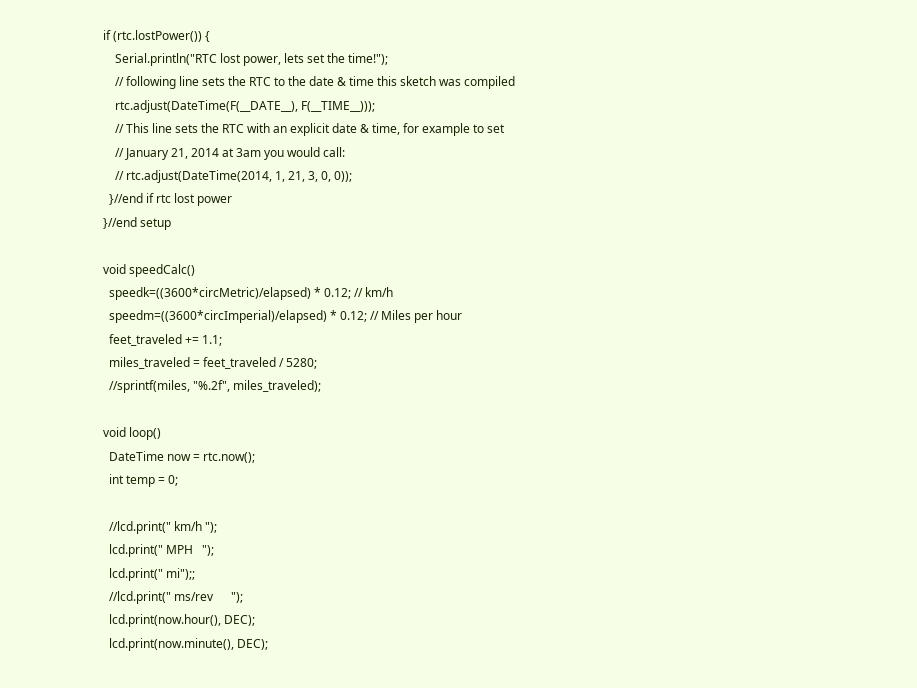if (rtc.lostPower()) {
    Serial.println("RTC lost power, lets set the time!");
    // following line sets the RTC to the date & time this sketch was compiled
    rtc.adjust(DateTime(F(__DATE__), F(__TIME__)));
    // This line sets the RTC with an explicit date & time, for example to set
    // January 21, 2014 at 3am you would call:
    // rtc.adjust(DateTime(2014, 1, 21, 3, 0, 0));
  }//end if rtc lost power
}//end setup

void speedCalc()
  speedk=((3600*circMetric)/elapsed) * 0.12; // km/h
  speedm=((3600*circImperial)/elapsed) * 0.12; // Miles per hour
  feet_traveled += 1.1;
  miles_traveled = feet_traveled / 5280;
  //sprintf(miles, "%.2f", miles_traveled);

void loop()
  DateTime now = rtc.now();
  int temp = 0;

  //lcd.print(" km/h ");
  lcd.print(" MPH   ");
  lcd.print(" mi");;
  //lcd.print(" ms/rev      ");
  lcd.print(now.hour(), DEC);
  lcd.print(now.minute(), DEC);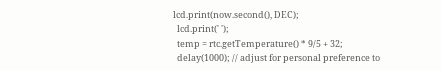lcd.print(now.second(), DEC);
  lcd.print(' ');
  temp = rtc.getTemperature() * 9/5 + 32;
  delay(1000); // adjust for personal preference to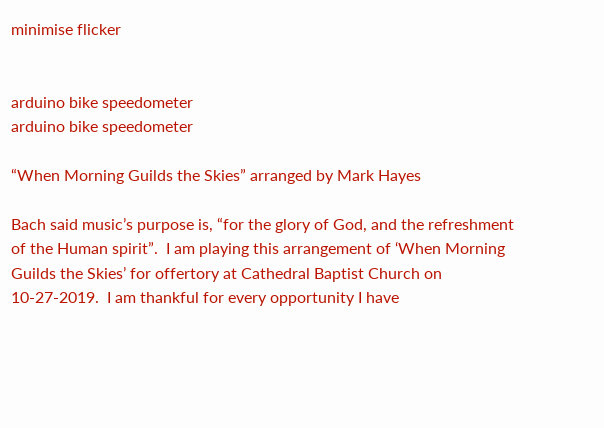minimise flicker


arduino bike speedometer
arduino bike speedometer

“When Morning Guilds the Skies” arranged by Mark Hayes

Bach said music’s purpose is, “for the glory of God, and the refreshment of the Human spirit”.  I am playing this arrangement of ‘When Morning Guilds the Skies’ for offertory at Cathedral Baptist Church on 10-27-2019.  I am thankful for every opportunity I have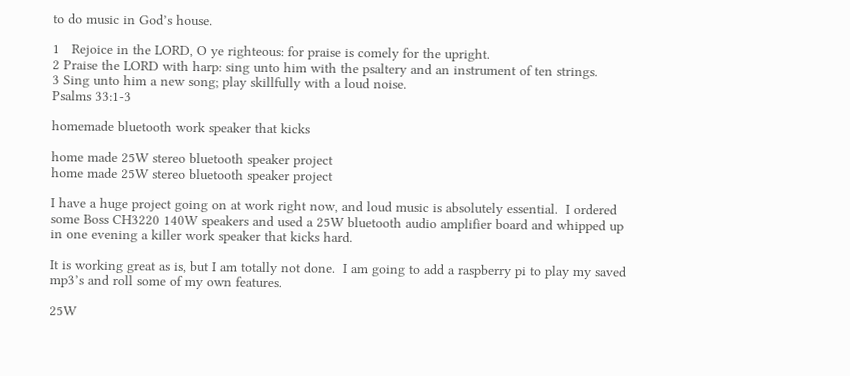to do music in God’s house.

1   Rejoice in the LORD, O ye righteous: for praise is comely for the upright.
2 Praise the LORD with harp: sing unto him with the psaltery and an instrument of ten strings.
3 Sing unto him a new song; play skillfully with a loud noise.
Psalms 33:1-3

homemade bluetooth work speaker that kicks

home made 25W stereo bluetooth speaker project
home made 25W stereo bluetooth speaker project

I have a huge project going on at work right now, and loud music is absolutely essential.  I ordered some Boss CH3220 140W speakers and used a 25W bluetooth audio amplifier board and whipped up in one evening a killer work speaker that kicks hard.

It is working great as is, but I am totally not done.  I am going to add a raspberry pi to play my saved mp3’s and roll some of my own features.

25W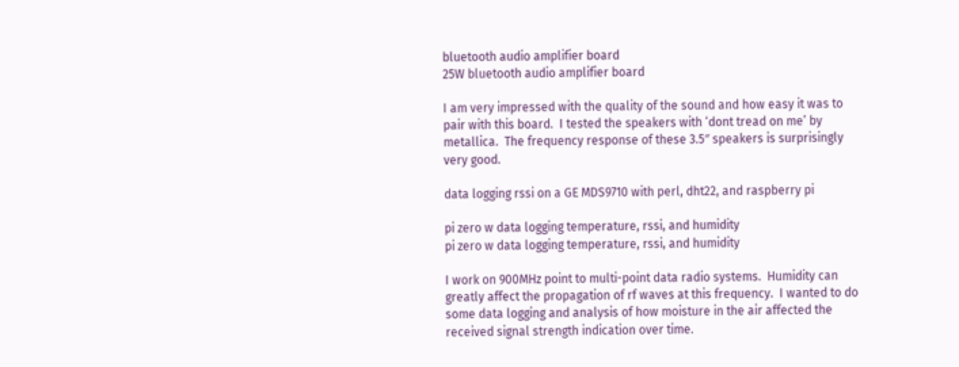bluetooth audio amplifier board
25W bluetooth audio amplifier board

I am very impressed with the quality of the sound and how easy it was to pair with this board.  I tested the speakers with ‘dont tread on me’ by metallica.  The frequency response of these 3.5″ speakers is surprisingly very good.

data logging rssi on a GE MDS9710 with perl, dht22, and raspberry pi

pi zero w data logging temperature, rssi, and humidity
pi zero w data logging temperature, rssi, and humidity

I work on 900MHz point to multi-point data radio systems.  Humidity can greatly affect the propagation of rf waves at this frequency.  I wanted to do some data logging and analysis of how moisture in the air affected the received signal strength indication over time.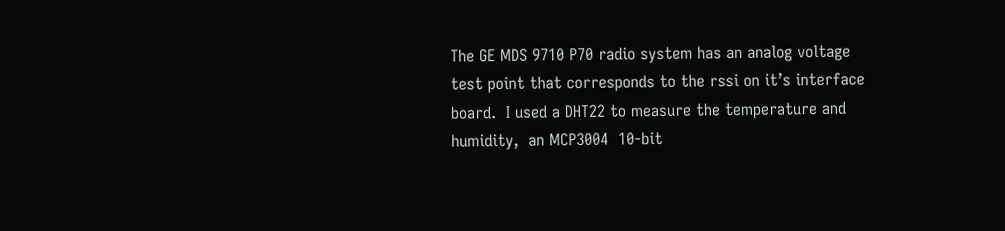The GE MDS 9710 P70 radio system has an analog voltage test point that corresponds to the rssi on it’s interface board.  I used a DHT22 to measure the temperature and humidity,  an MCP3004  10-bit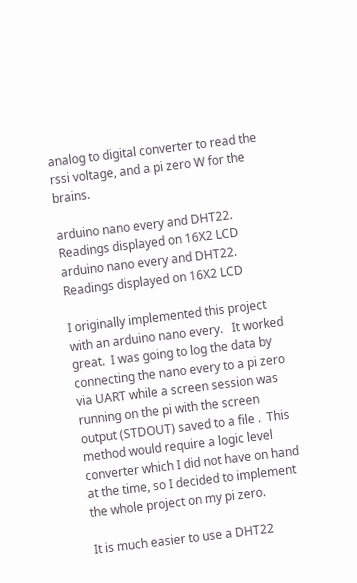analog to digital converter to read the rssi voltage, and a pi zero W for the brains.

arduino nano every and DHT22. Readings displayed on 16X2 LCD
arduino nano every and DHT22. Readings displayed on 16X2 LCD

I originally implemented this project with an arduino nano every.   It worked great.  I was going to log the data by connecting the nano every to a pi zero via UART while a screen session was running on the pi with the screen output (STDOUT) saved to a file .  This method would require a logic level converter which I did not have on hand at the time, so I decided to implement the whole project on my pi zero.

It is much easier to use a DHT22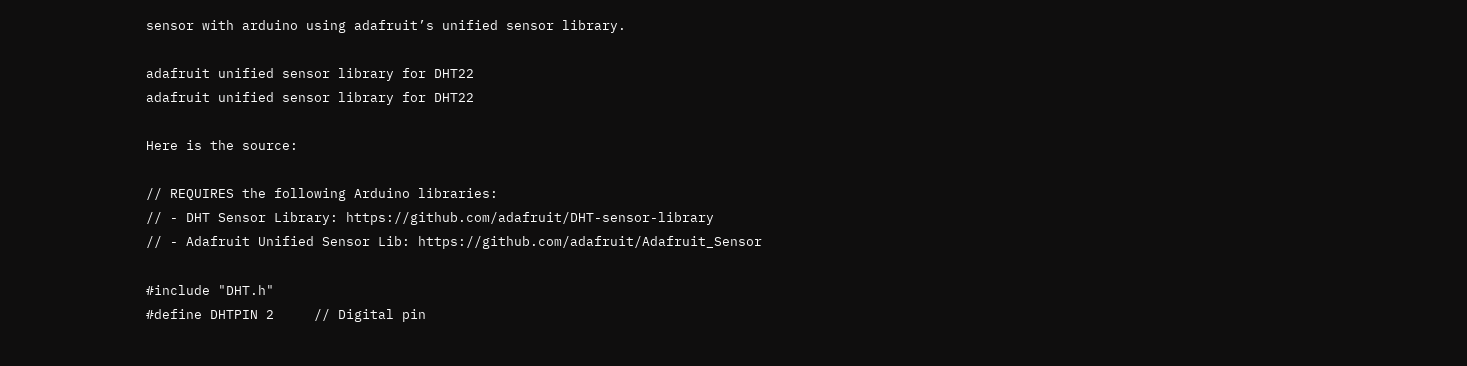sensor with arduino using adafruit’s unified sensor library.

adafruit unified sensor library for DHT22
adafruit unified sensor library for DHT22

Here is the source:

// REQUIRES the following Arduino libraries:
// - DHT Sensor Library: https://github.com/adafruit/DHT-sensor-library
// - Adafruit Unified Sensor Lib: https://github.com/adafruit/Adafruit_Sensor

#include "DHT.h"
#define DHTPIN 2     // Digital pin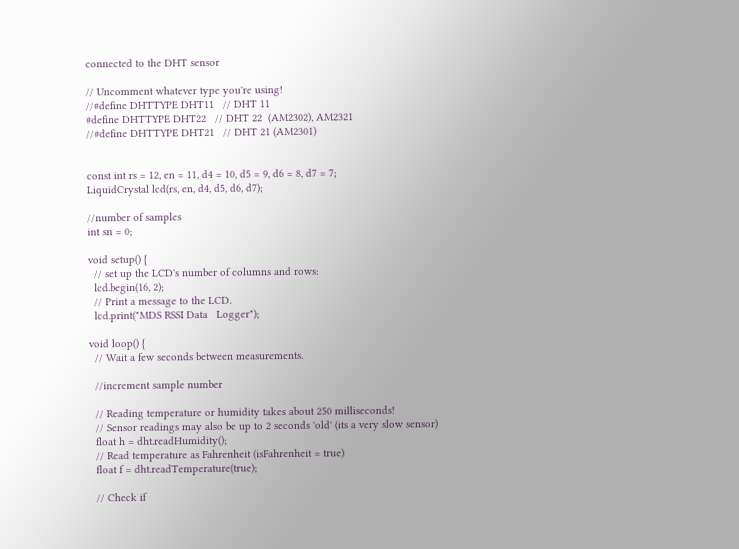connected to the DHT sensor

// Uncomment whatever type you're using!
//#define DHTTYPE DHT11   // DHT 11
#define DHTTYPE DHT22   // DHT 22  (AM2302), AM2321
//#define DHTTYPE DHT21   // DHT 21 (AM2301)


const int rs = 12, en = 11, d4 = 10, d5 = 9, d6 = 8, d7 = 7;
LiquidCrystal lcd(rs, en, d4, d5, d6, d7);

//number of samples
int sn = 0;

void setup() {
  // set up the LCD's number of columns and rows:
  lcd.begin(16, 2);
  // Print a message to the LCD.
  lcd.print("MDS RSSI Data   Logger");

void loop() {
  // Wait a few seconds between measurements.

  //increment sample number

  // Reading temperature or humidity takes about 250 milliseconds!
  // Sensor readings may also be up to 2 seconds 'old' (its a very slow sensor)
  float h = dht.readHumidity();
  // Read temperature as Fahrenheit (isFahrenheit = true)
  float f = dht.readTemperature(true);

  // Check if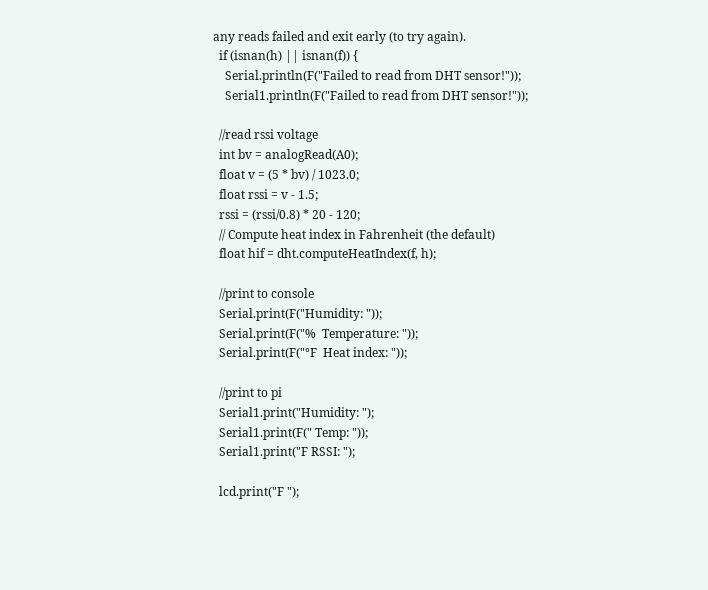any reads failed and exit early (to try again).
  if (isnan(h) || isnan(f)) {
    Serial.println(F("Failed to read from DHT sensor!"));
    Serial1.println(F("Failed to read from DHT sensor!"));

  //read rssi voltage
  int bv = analogRead(A0);
  float v = (5 * bv) / 1023.0;
  float rssi = v - 1.5;
  rssi = (rssi/0.8) * 20 - 120;
  // Compute heat index in Fahrenheit (the default)
  float hif = dht.computeHeatIndex(f, h);

  //print to console
  Serial.print(F("Humidity: "));
  Serial.print(F("%  Temperature: "));
  Serial.print(F("°F  Heat index: "));

  //print to pi
  Serial1.print("Humidity: ");
  Serial1.print(F(" Temp: "));
  Serial1.print("F RSSI: ");

  lcd.print("F ");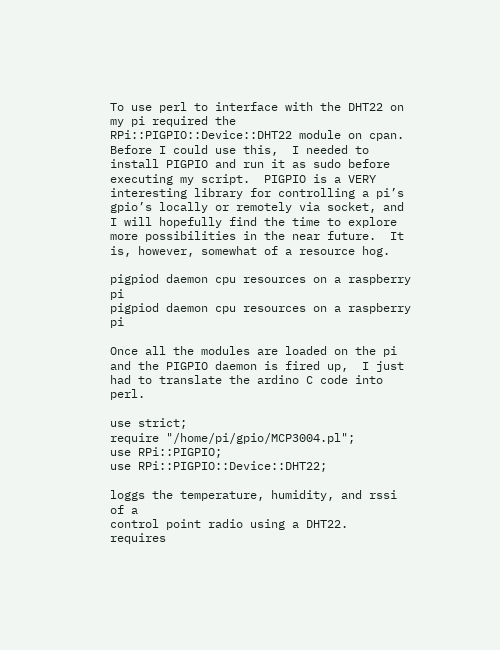To use perl to interface with the DHT22 on my pi required the RPi::PIGPIO::Device::DHT22 module on cpan.  Before I could use this,  I needed to install PIGPIO and run it as sudo before executing my script.  PIGPIO is a VERY interesting library for controlling a pi’s gpio’s locally or remotely via socket, and I will hopefully find the time to explore more possibilities in the near future.  It is, however, somewhat of a resource hog.

pigpiod daemon cpu resources on a raspberry pi
pigpiod daemon cpu resources on a raspberry pi

Once all the modules are loaded on the pi and the PIGPIO daemon is fired up,  I just had to translate the ardino C code into perl.

use strict;
require "/home/pi/gpio/MCP3004.pl";
use RPi::PIGPIO;
use RPi::PIGPIO::Device::DHT22;

loggs the temperature, humidity, and rssi of a
control point radio using a DHT22.  requires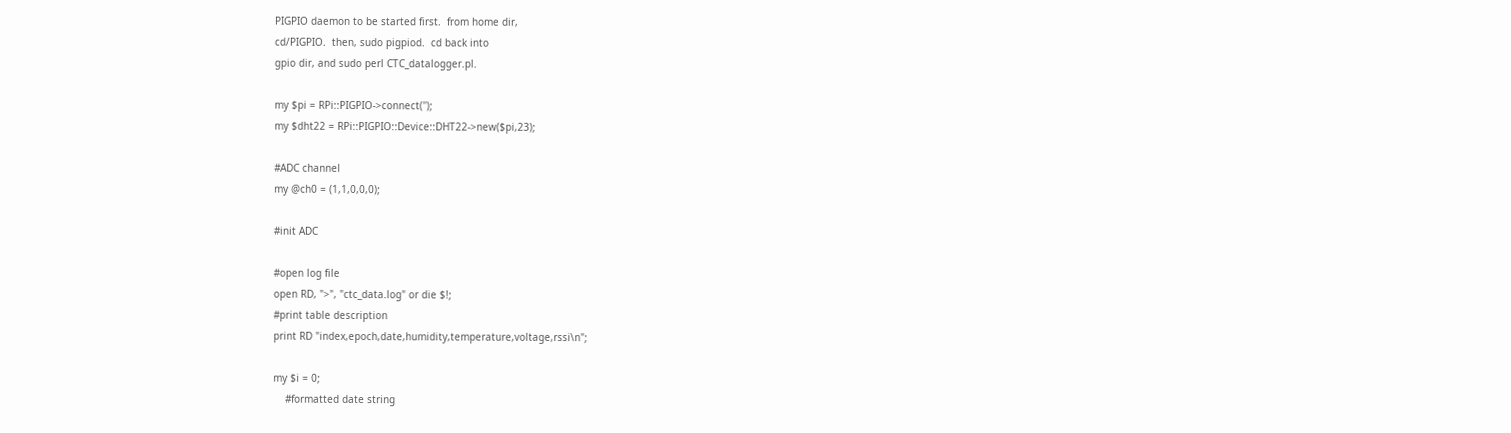PIGPIO daemon to be started first.  from home dir,
cd/PIGPIO.  then, sudo pigpiod.  cd back into
gpio dir, and sudo perl CTC_datalogger.pl.

my $pi = RPi::PIGPIO->connect('');
my $dht22 = RPi::PIGPIO::Device::DHT22->new($pi,23);

#ADC channel
my @ch0 = (1,1,0,0,0);

#init ADC

#open log file
open RD, ">", "ctc_data.log" or die $!;
#print table description
print RD "index,epoch,date,humidity,temperature,voltage,rssi\n";

my $i = 0;
    #formatted date string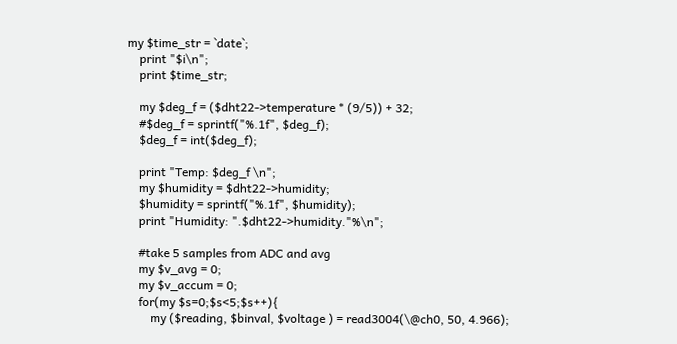my $time_str = `date`;
    print "$i\n";
    print $time_str;

    my $deg_f = ($dht22->temperature * (9/5)) + 32;
    #$deg_f = sprintf("%.1f", $deg_f);
    $deg_f = int($deg_f);

    print "Temp: $deg_f \n";
    my $humidity = $dht22->humidity;
    $humidity = sprintf("%.1f", $humidity);
    print "Humidity: ".$dht22->humidity."%\n";

    #take 5 samples from ADC and avg
    my $v_avg = 0;
    my $v_accum = 0;
    for(my $s=0;$s<5;$s++){
        my ($reading, $binval, $voltage ) = read3004(\@ch0, 50, 4.966);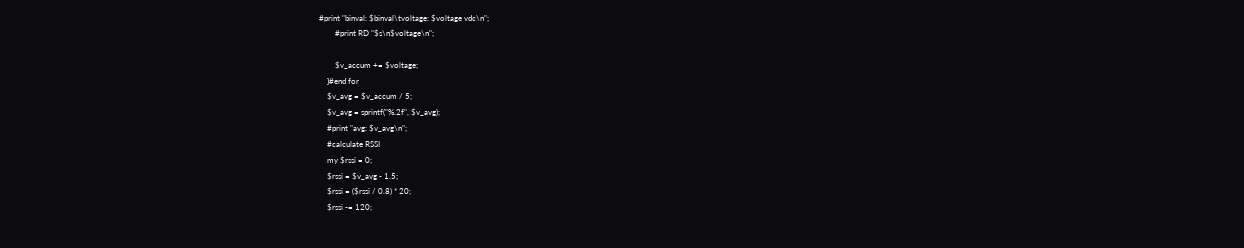#print "binval: $binval\tvoltage: $voltage vdc\n";
        #print RD "$s\n$voltage\n";

        $v_accum += $voltage;
    }#end for
    $v_avg = $v_accum / 5;
    $v_avg = sprintf("%.2f", $v_avg);
    #print "avg: $v_avg\n";
    #calculate RSSI
    my $rssi = 0;
    $rssi = $v_avg - 1.5;
    $rssi = ($rssi / 0.8) * 20;
    $rssi -= 120;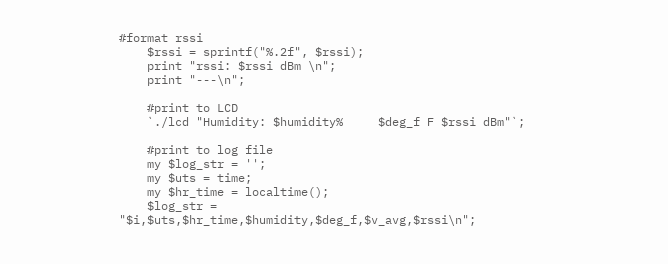#format rssi
    $rssi = sprintf("%.2f", $rssi);
    print "rssi: $rssi dBm \n";
    print "---\n";

    #print to LCD
    `./lcd "Humidity: $humidity%     $deg_f F $rssi dBm"`;

    #print to log file
    my $log_str = '';
    my $uts = time;
    my $hr_time = localtime();
    $log_str = "$i,$uts,$hr_time,$humidity,$deg_f,$v_avg,$rssi\n";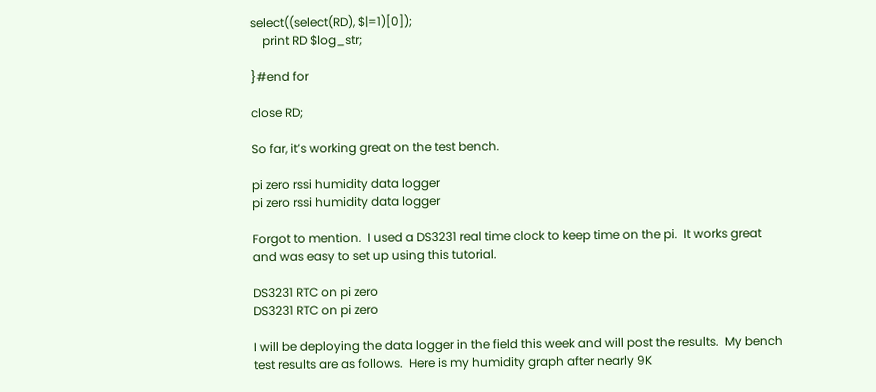select((select(RD), $|=1)[0]);
    print RD $log_str;

}#end for

close RD;

So far, it’s working great on the test bench.

pi zero rssi humidity data logger
pi zero rssi humidity data logger

Forgot to mention.  I used a DS3231 real time clock to keep time on the pi.  It works great and was easy to set up using this tutorial.

DS3231 RTC on pi zero
DS3231 RTC on pi zero

I will be deploying the data logger in the field this week and will post the results.  My bench test results are as follows.  Here is my humidity graph after nearly 9K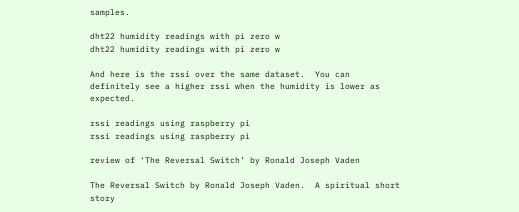samples.

dht22 humidity readings with pi zero w
dht22 humidity readings with pi zero w

And here is the rssi over the same dataset.  You can definitely see a higher rssi when the humidity is lower as expected.

rssi readings using raspberry pi
rssi readings using raspberry pi

review of ‘The Reversal Switch’ by Ronald Joseph Vaden

The Reversal Switch by Ronald Joseph Vaden.  A spiritual short story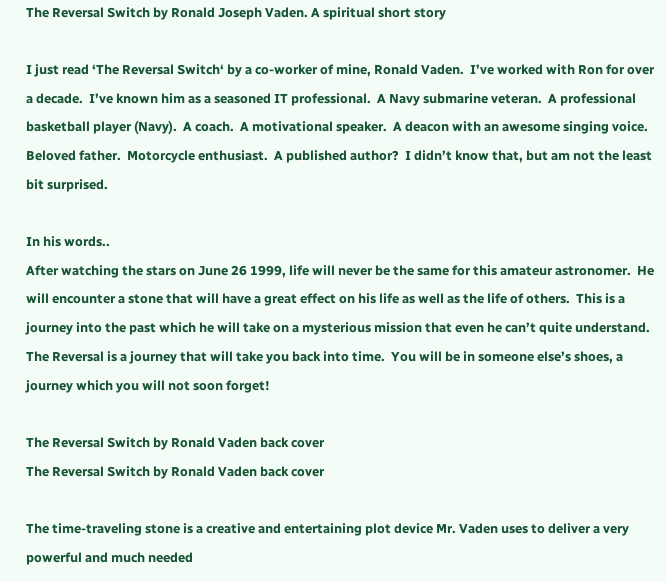The Reversal Switch by Ronald Joseph Vaden. A spiritual short story

I just read ‘The Reversal Switch‘ by a co-worker of mine, Ronald Vaden.  I’ve worked with Ron for over a decade.  I’ve known him as a seasoned IT professional.  A Navy submarine veteran.  A professional basketball player (Navy).  A coach.  A motivational speaker.  A deacon with an awesome singing voice.  Beloved father.  Motorcycle enthusiast.  A published author?  I didn’t know that, but am not the least bit surprised.

In his words..
After watching the stars on June 26 1999, life will never be the same for this amateur astronomer.  He will encounter a stone that will have a great effect on his life as well as the life of others.  This is a journey into the past which he will take on a mysterious mission that even he can’t quite understand.  The Reversal is a journey that will take you back into time.  You will be in someone else’s shoes, a journey which you will not soon forget!

The Reversal Switch by Ronald Vaden back cover
The Reversal Switch by Ronald Vaden back cover

The time-traveling stone is a creative and entertaining plot device Mr. Vaden uses to deliver a very powerful and much needed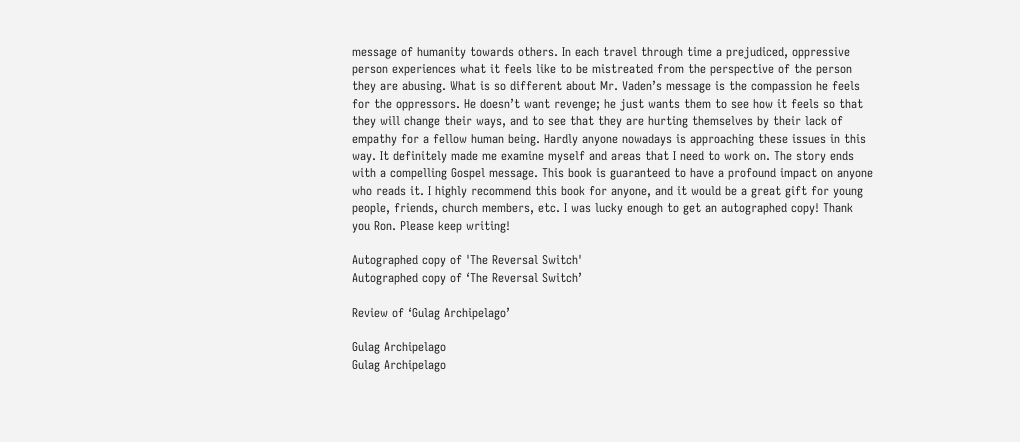message of humanity towards others. In each travel through time a prejudiced, oppressive person experiences what it feels like to be mistreated from the perspective of the person they are abusing. What is so different about Mr. Vaden’s message is the compassion he feels for the oppressors. He doesn’t want revenge; he just wants them to see how it feels so that they will change their ways, and to see that they are hurting themselves by their lack of empathy for a fellow human being. Hardly anyone nowadays is approaching these issues in this way. It definitely made me examine myself and areas that I need to work on. The story ends with a compelling Gospel message. This book is guaranteed to have a profound impact on anyone who reads it. I highly recommend this book for anyone, and it would be a great gift for young people, friends, church members, etc. I was lucky enough to get an autographed copy! Thank you Ron. Please keep writing!

Autographed copy of 'The Reversal Switch'
Autographed copy of ‘The Reversal Switch’

Review of ‘Gulag Archipelago’

Gulag Archipelago
Gulag Archipelago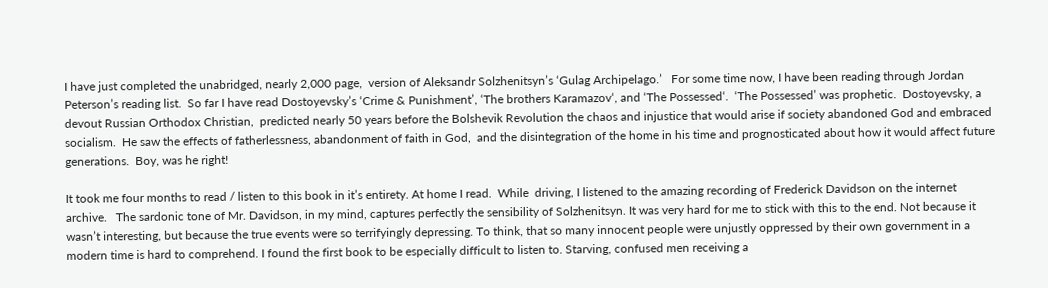I have just completed the unabridged, nearly 2,000 page,  version of Aleksandr Solzhenitsyn’s ‘Gulag Archipelago.’   For some time now, I have been reading through Jordan Peterson’s reading list.  So far I have read Dostoyevsky’s ‘Crime & Punishment’, ‘The brothers Karamazov‘, and ‘The Possessed‘.  ‘The Possessed’ was prophetic.  Dostoyevsky, a devout Russian Orthodox Christian,  predicted nearly 50 years before the Bolshevik Revolution the chaos and injustice that would arise if society abandoned God and embraced socialism.  He saw the effects of fatherlessness, abandonment of faith in God,  and the disintegration of the home in his time and prognosticated about how it would affect future generations.  Boy, was he right!

It took me four months to read / listen to this book in it’s entirety. At home I read.  While  driving, I listened to the amazing recording of Frederick Davidson on the internet archive.   The sardonic tone of Mr. Davidson, in my mind, captures perfectly the sensibility of Solzhenitsyn. It was very hard for me to stick with this to the end. Not because it wasn’t interesting, but because the true events were so terrifyingly depressing. To think, that so many innocent people were unjustly oppressed by their own government in a modern time is hard to comprehend. I found the first book to be especially difficult to listen to. Starving, confused men receiving a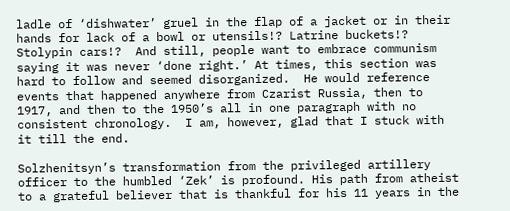ladle of ‘dishwater’ gruel in the flap of a jacket or in their hands for lack of a bowl or utensils!? Latrine buckets!? Stolypin cars!?  And still, people want to embrace communism saying it was never ‘done right.’ At times, this section was hard to follow and seemed disorganized.  He would reference events that happened anywhere from Czarist Russia, then to 1917, and then to the 1950’s all in one paragraph with no consistent chronology.  I am, however, glad that I stuck with it till the end.

Solzhenitsyn’s transformation from the privileged artillery officer to the humbled ‘Zek’ is profound. His path from atheist to a grateful believer that is thankful for his 11 years in the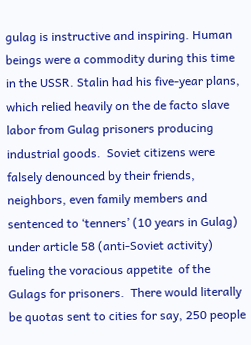gulag is instructive and inspiring. Human beings were a commodity during this time in the USSR. Stalin had his five-year plans, which relied heavily on the de facto slave labor from Gulag prisoners producing industrial goods.  Soviet citizens were falsely denounced by their friends, neighbors, even family members and sentenced to ‘tenners’ (10 years in Gulag) under article 58 (anti-Soviet activity) fueling the voracious appetite  of the Gulags for prisoners.  There would literally  be quotas sent to cities for say, 250 people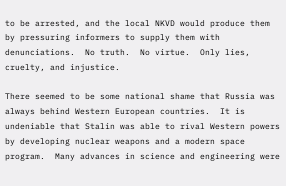to be arrested, and the local NKVD would produce them by pressuring informers to supply them with denunciations.  No truth.  No virtue.  Only lies, cruelty, and injustice.

There seemed to be some national shame that Russia was always behind Western European countries.  It is undeniable that Stalin was able to rival Western powers by developing nuclear weapons and a modern space program.  Many advances in science and engineering were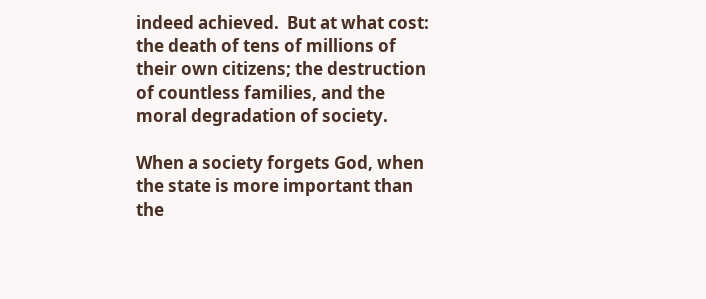indeed achieved.  But at what cost: the death of tens of millions of their own citizens; the destruction of countless families, and the moral degradation of society.

When a society forgets God, when the state is more important than the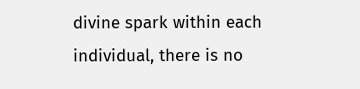divine spark within each individual, there is no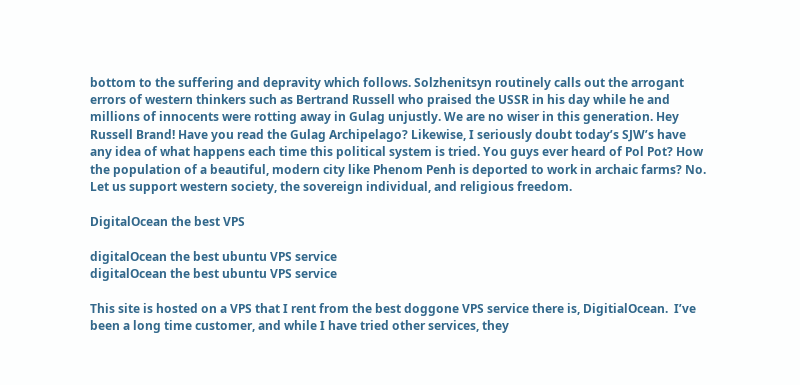bottom to the suffering and depravity which follows. Solzhenitsyn routinely calls out the arrogant errors of western thinkers such as Bertrand Russell who praised the USSR in his day while he and millions of innocents were rotting away in Gulag unjustly. We are no wiser in this generation. Hey Russell Brand! Have you read the Gulag Archipelago? Likewise, I seriously doubt today’s SJW’s have any idea of what happens each time this political system is tried. You guys ever heard of Pol Pot? How the population of a beautiful, modern city like Phenom Penh is deported to work in archaic farms? No. Let us support western society, the sovereign individual, and religious freedom.

DigitalOcean the best VPS

digitalOcean the best ubuntu VPS service
digitalOcean the best ubuntu VPS service

This site is hosted on a VPS that I rent from the best doggone VPS service there is, DigitialOcean.  I’ve been a long time customer, and while I have tried other services, they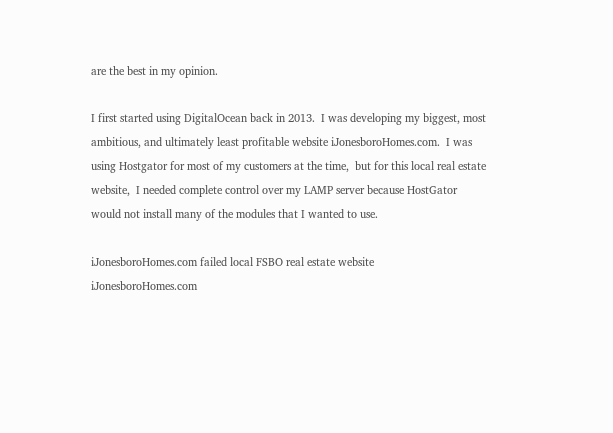are the best in my opinion.

I first started using DigitalOcean back in 2013.  I was developing my biggest, most ambitious, and ultimately least profitable website iJonesboroHomes.com.  I was using Hostgator for most of my customers at the time,  but for this local real estate website,  I needed complete control over my LAMP server because HostGator would not install many of the modules that I wanted to use.

iJonesboroHomes.com failed local FSBO real estate website
iJonesboroHomes.com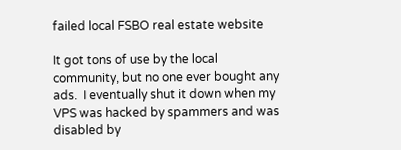failed local FSBO real estate website

It got tons of use by the local community, but no one ever bought any ads.  I eventually shut it down when my VPS was hacked by spammers and was disabled by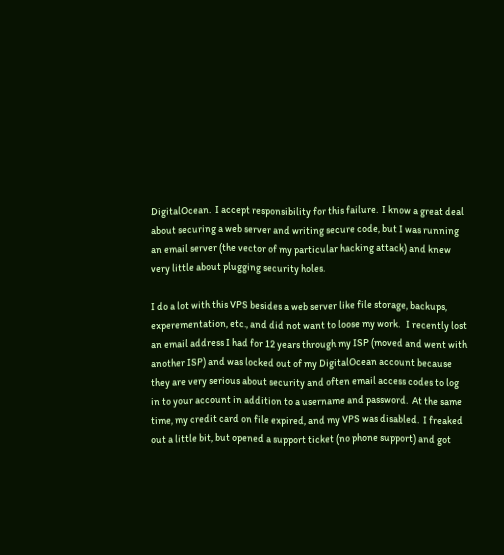DigitalOcean.  I accept responsibility for this failure.  I know a great deal about securing a web server and writing secure code, but I was running an email server (the vector of my particular hacking attack) and knew very little about plugging security holes.

I do a lot with this VPS besides a web server like file storage, backups,  experementation, etc., and did not want to loose my work.   I recently lost an email address I had for 12 years through my ISP (moved and went with another ISP) and was locked out of my DigitalOcean account because they are very serious about security and often email access codes to log in to your account in addition to a username and password.  At the same time, my credit card on file expired, and my VPS was disabled.  I freaked out a little bit, but opened a support ticket (no phone support) and got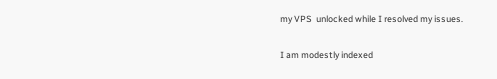my VPS  unlocked while I resolved my issues.

I am modestly indexed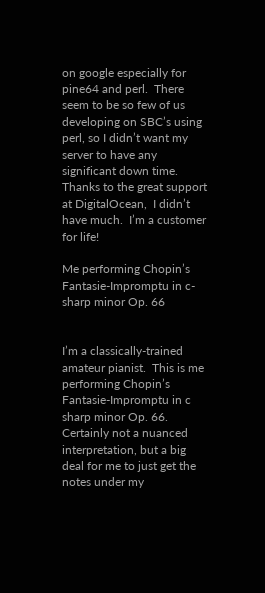on google especially for pine64 and perl.  There seem to be so few of us developing on SBC’s using perl, so I didn’t want my server to have any significant down time.  Thanks to the great support at DigitalOcean,  I didn’t have much.  I’m a customer for life!

Me performing Chopin’s Fantasie-Impromptu in c-sharp minor Op. 66


I’m a classically-trained amateur pianist.  This is me performing Chopin’s Fantasie-Impromptu in c sharp minor Op. 66.  Certainly not a nuanced interpretation, but a big deal for me to just get the notes under my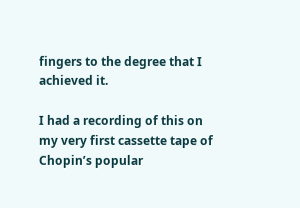fingers to the degree that I achieved it.

I had a recording of this on my very first cassette tape of Chopin’s popular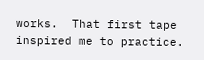works.  That first tape inspired me to practice.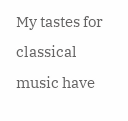My tastes for classical music have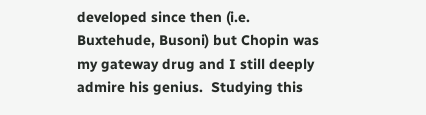developed since then (i.e. Buxtehude, Busoni) but Chopin was my gateway drug and I still deeply admire his genius.  Studying this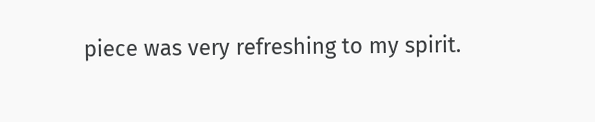piece was very refreshing to my spirit.